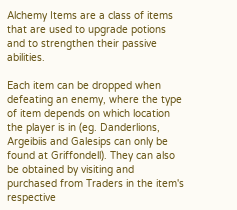Alchemy Items are a class of items that are used to upgrade potions and to strengthen their passive abilities.

Each item can be dropped when defeating an enemy, where the type of item depends on which location the player is in (eg. Danderlions, Argeibiis and Galesips can only be found at Griffondell). They can also be obtained by visiting and purchased from Traders in the item's respective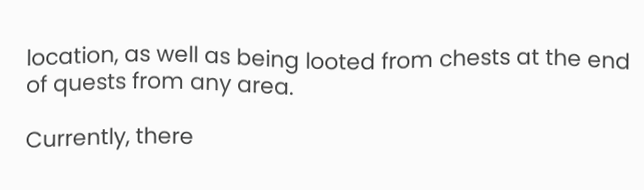location, as well as being looted from chests at the end of quests from any area.

Currently, there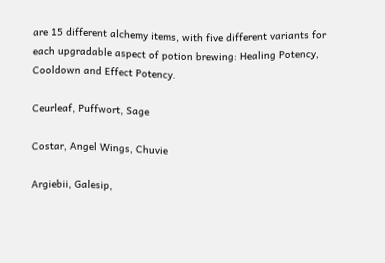are 15 different alchemy items, with five different variants for each upgradable aspect of potion brewing: Healing Potency, Cooldown and Effect Potency.

Ceurleaf, Puffwort, Sage

Costar, Angel Wings, Chuvie

Argiebii, Galesip,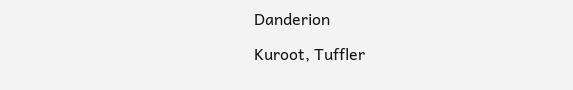Danderion

Kuroot, Tuffler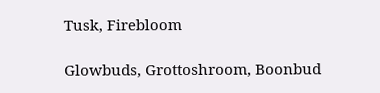Tusk, Firebloom

Glowbuds, Grottoshroom, Boonbud